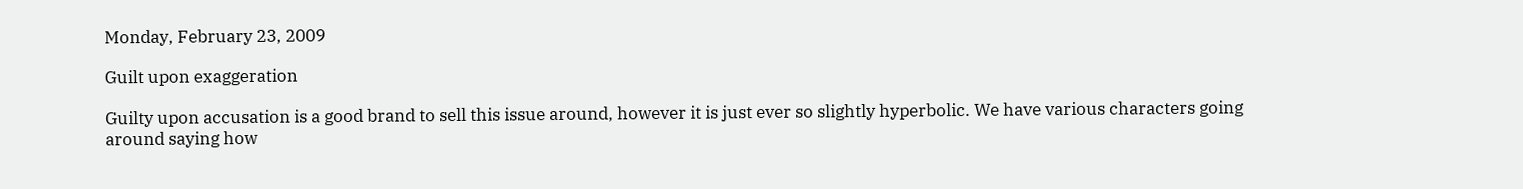Monday, February 23, 2009

Guilt upon exaggeration

Guilty upon accusation is a good brand to sell this issue around, however it is just ever so slightly hyperbolic. We have various characters going around saying how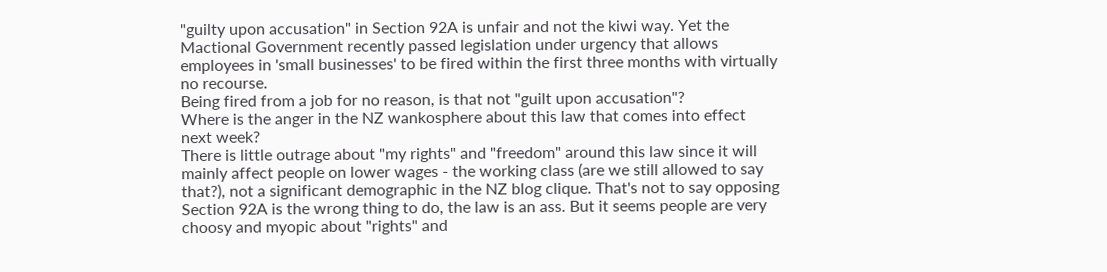"guilty upon accusation" in Section 92A is unfair and not the kiwi way. Yet the Mactional Government recently passed legislation under urgency that allows employees in 'small businesses' to be fired within the first three months with virtually no recourse.
Being fired from a job for no reason, is that not "guilt upon accusation"?
Where is the anger in the NZ wankosphere about this law that comes into effect next week?
There is little outrage about "my rights" and "freedom" around this law since it will mainly affect people on lower wages - the working class (are we still allowed to say that?), not a significant demographic in the NZ blog clique. That's not to say opposing Section 92A is the wrong thing to do, the law is an ass. But it seems people are very choosy and myopic about "rights" and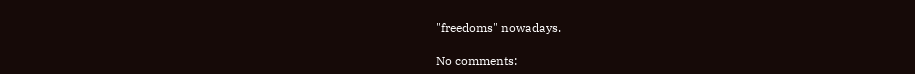"freedoms" nowadays.

No comments: